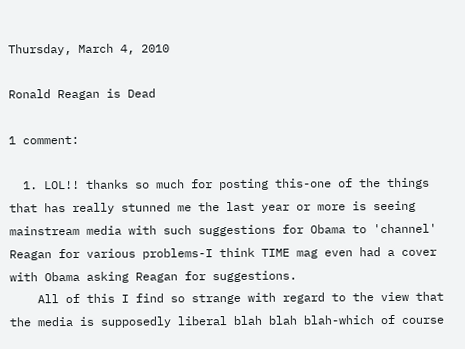Thursday, March 4, 2010

Ronald Reagan is Dead

1 comment:

  1. LOL!! thanks so much for posting this-one of the things that has really stunned me the last year or more is seeing mainstream media with such suggestions for Obama to 'channel' Reagan for various problems-I think TIME mag even had a cover with Obama asking Reagan for suggestions.
    All of this I find so strange with regard to the view that the media is supposedly liberal blah blah blah-which of course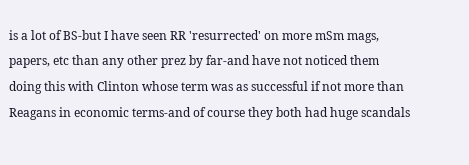is a lot of BS-but I have seen RR 'resurrected' on more mSm mags, papers, etc than any other prez by far-and have not noticed them doing this with Clinton whose term was as successful if not more than Reagans in economic terms-and of course they both had huge scandals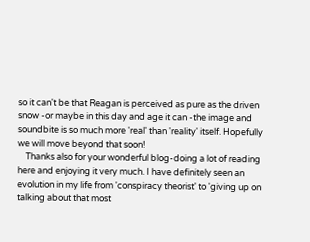so it can't be that Reagan is perceived as pure as the driven snow -or maybe in this day and age it can -the image and soundbite is so much more 'real' than 'reality' itself. Hopefully we will move beyond that soon!
    Thanks also for your wonderful blog-doing a lot of reading here and enjoying it very much. I have definitely seen an evolution in my life from 'conspiracy theorist' to 'giving up on talking about that most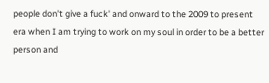people don't give a fuck' and onward to the 2009 to present era when I am trying to work on my soul in order to be a better person and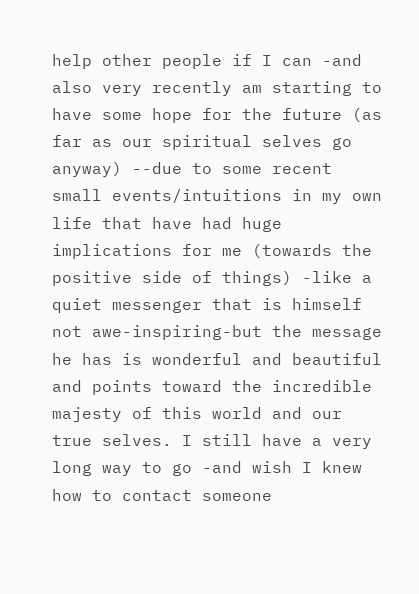help other people if I can -and also very recently am starting to have some hope for the future (as far as our spiritual selves go anyway) --due to some recent small events/intuitions in my own life that have had huge implications for me (towards the positive side of things) -like a quiet messenger that is himself not awe-inspiring-but the message he has is wonderful and beautiful and points toward the incredible majesty of this world and our true selves. I still have a very long way to go -and wish I knew how to contact someone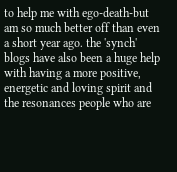to help me with ego-death-but am so much better off than even a short year ago. the 'synch' blogs have also been a huge help with having a more positive, energetic and loving spirit and the resonances people who are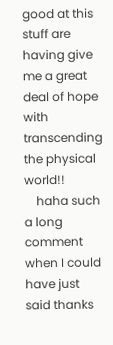good at this stuff are having give me a great deal of hope with transcending the physical world!!
    haha such a long comment when I could have just said thanks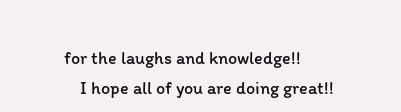for the laughs and knowledge!!
    I hope all of you are doing great!!